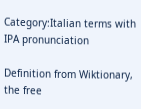Category:Italian terms with IPA pronunciation

Definition from Wiktionary, the free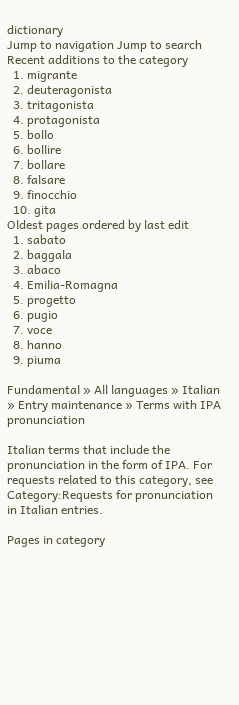dictionary
Jump to navigation Jump to search
Recent additions to the category
  1. migrante
  2. deuteragonista
  3. tritagonista
  4. protagonista
  5. bollo
  6. bollire
  7. bollare
  8. falsare
  9. finocchio
  10. gita
Oldest pages ordered by last edit
  1. sabato
  2. baggala
  3. abaco
  4. Emilia-Romagna
  5. progetto
  6. pugio
  7. voce
  8. hanno
  9. piuma

Fundamental » All languages » Italian » Entry maintenance » Terms with IPA pronunciation

Italian terms that include the pronunciation in the form of IPA. For requests related to this category, see Category:Requests for pronunciation in Italian entries.

Pages in category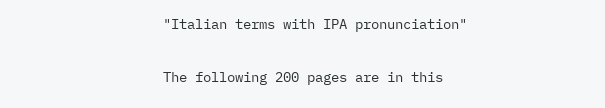"Italian terms with IPA pronunciation"

The following 200 pages are in this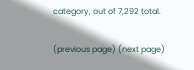category, out of 7,292 total.

(previous page) (next page)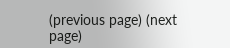(previous page) (next page)